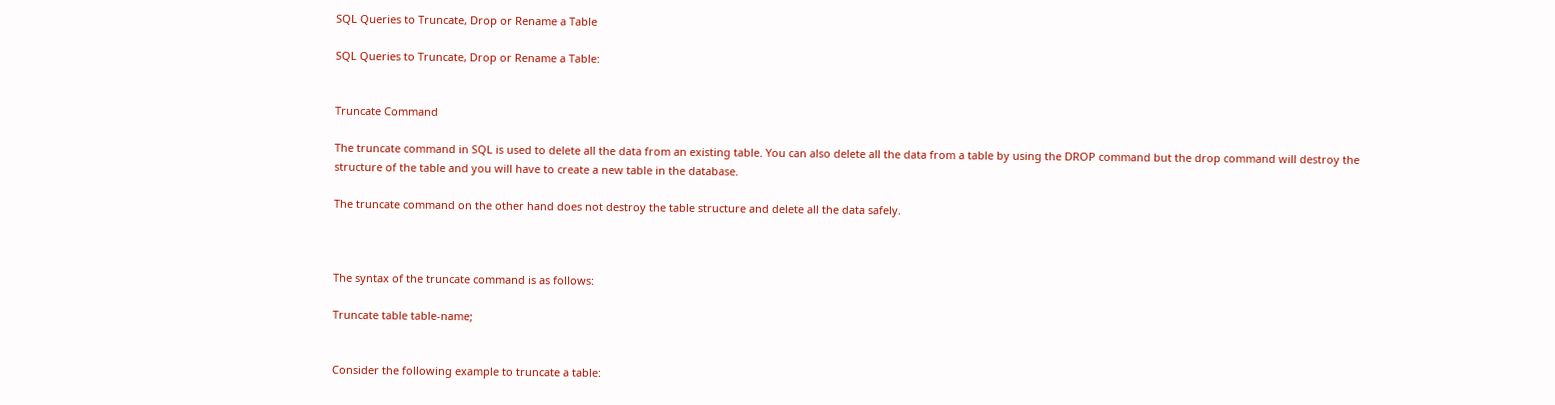SQL Queries to Truncate, Drop or Rename a Table

SQL Queries to Truncate, Drop or Rename a Table:


Truncate Command

The truncate command in SQL is used to delete all the data from an existing table. You can also delete all the data from a table by using the DROP command but the drop command will destroy the structure of the table and you will have to create a new table in the database.

The truncate command on the other hand does not destroy the table structure and delete all the data safely.



The syntax of the truncate command is as follows:

Truncate table table-name;


Consider the following example to truncate a table: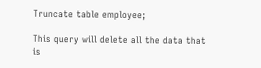Truncate table employee;

This query will delete all the data that is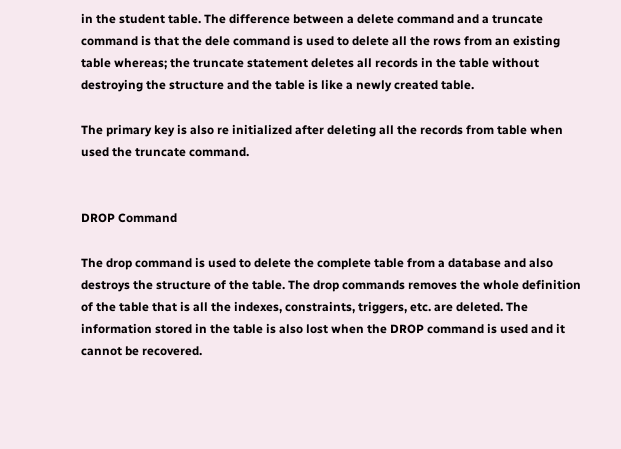in the student table. The difference between a delete command and a truncate command is that the dele command is used to delete all the rows from an existing table whereas; the truncate statement deletes all records in the table without destroying the structure and the table is like a newly created table.

The primary key is also re initialized after deleting all the records from table when used the truncate command.


DROP Command

The drop command is used to delete the complete table from a database and also destroys the structure of the table. The drop commands removes the whole definition of the table that is all the indexes, constraints, triggers, etc. are deleted. The information stored in the table is also lost when the DROP command is used and it cannot be recovered.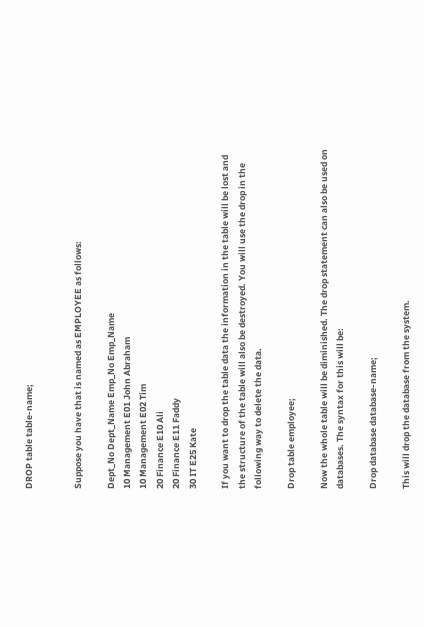DROP table table-name;


Suppose you have that is named as EMPLOYEE as follows:

Dept_No Dept_Name Emp_No Emp_Name
10 Management E01 John Abraham
10 Management E02 Tim
20 Finance E10 Ali
20 Finance E11 Faddy
30 IT E25 Kate

If you want to drop the table data the information in the table will be lost and the structure of the table will also be destroyed. You will use the drop in the following way to delete the data.

Drop table employee;

Now the whole table will be diminished. The drop statement can also be used on databases. The syntax for this will be:

Drop database database-name;

This will drop the database from the system.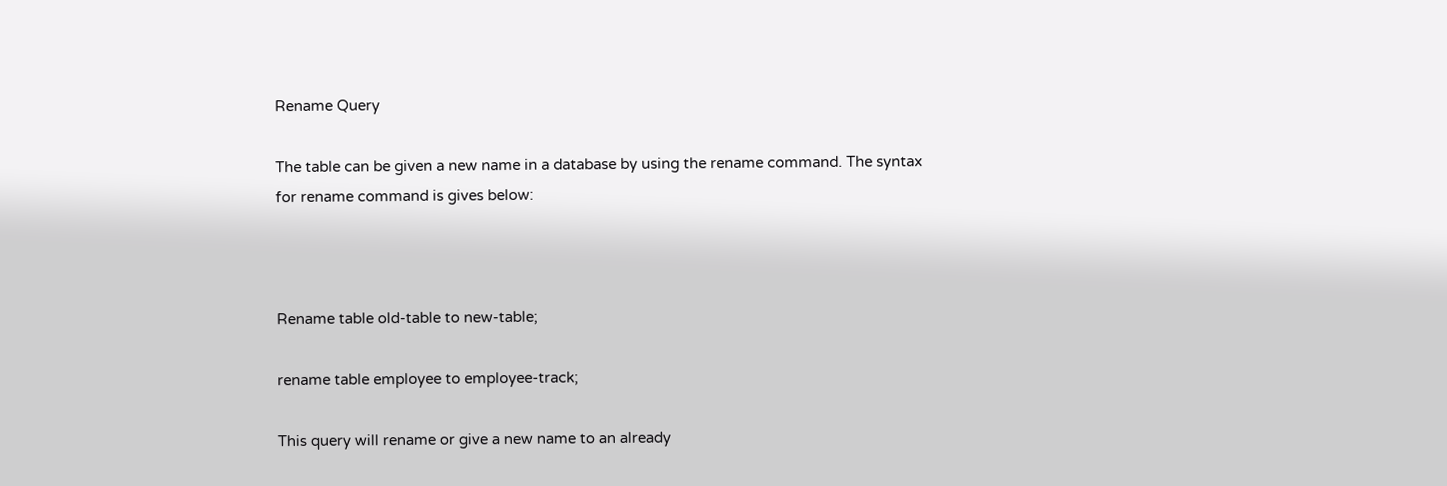Rename Query

The table can be given a new name in a database by using the rename command. The syntax for rename command is gives below:



Rename table old-table to new-table;

rename table employee to employee-track;

This query will rename or give a new name to an already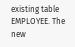existing table EMPLOYEE. The new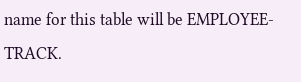name for this table will be EMPLOYEE-TRACK.